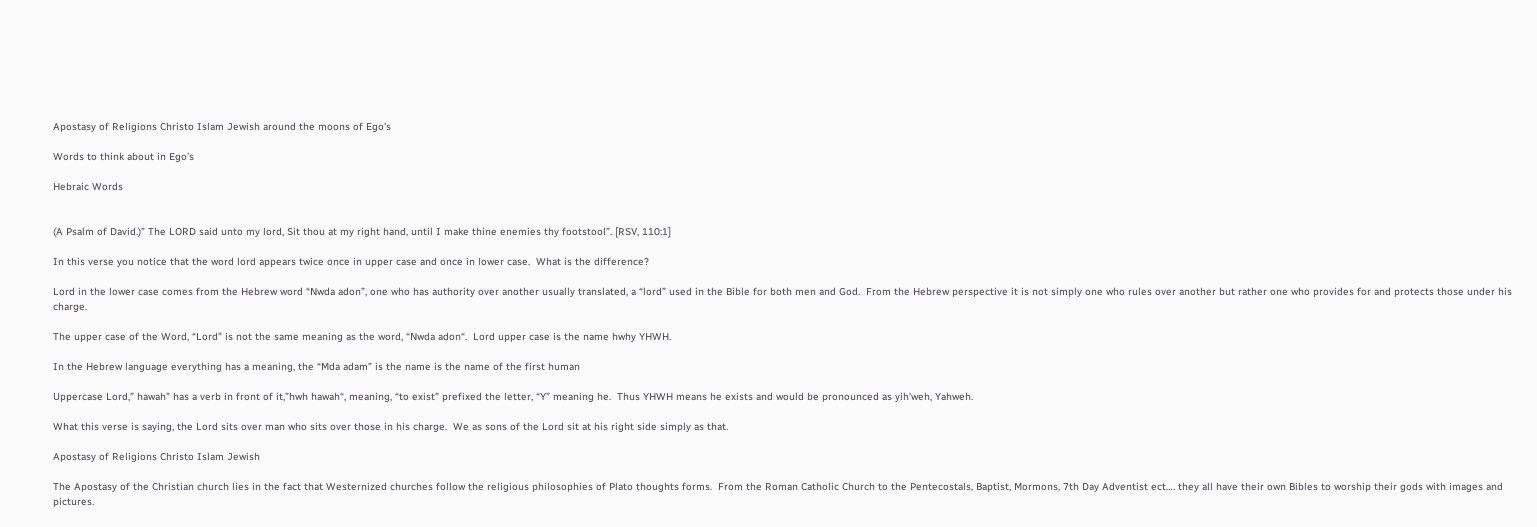Apostasy of Religions Christo Islam Jewish around the moons of Ego’s

Words to think about in Ego’s

Hebraic Words


(A Psalm of David.)” The LORD said unto my lord, Sit thou at my right hand, until I make thine enemies thy footstool”. [RSV, 110:1]

In this verse you notice that the word lord appears twice once in upper case and once in lower case.  What is the difference?

Lord in the lower case comes from the Hebrew word “Nwda adon”, one who has authority over another usually translated, a “lord” used in the Bible for both men and God.  From the Hebrew perspective it is not simply one who rules over another but rather one who provides for and protects those under his charge.

The upper case of the Word, “Lord” is not the same meaning as the word, “Nwda adon“.  Lord upper case is the name hwhy YHWH.

In the Hebrew language everything has a meaning, the “Mda adam” is the name is the name of the first human

Uppercase Lord,” hawah” has a verb in front of it,”hwh hawah“, meaning, “to exist” prefixed the letter, “Y” meaning he.  Thus YHWH means he exists and would be pronounced as yih’weh, Yahweh.

What this verse is saying, the Lord sits over man who sits over those in his charge.  We as sons of the Lord sit at his right side simply as that.

Apostasy of Religions Christo Islam Jewish

The Apostasy of the Christian church lies in the fact that Westernized churches follow the religious philosophies of Plato thoughts forms.  From the Roman Catholic Church to the Pentecostals, Baptist, Mormons, 7th Day Adventist ect…. they all have their own Bibles to worship their gods with images and pictures.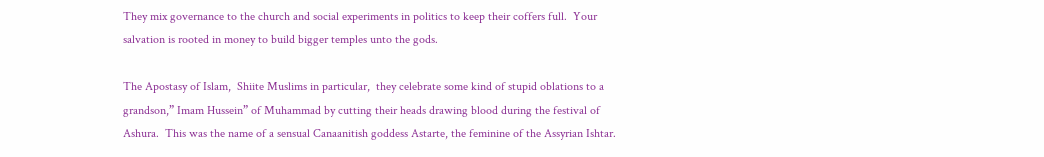They mix governance to the church and social experiments in politics to keep their coffers full.  Your salvation is rooted in money to build bigger temples unto the gods.

The Apostasy of Islam,  Shiite Muslims in particular,  they celebrate some kind of stupid oblations to a grandson,” Imam Hussein” of Muhammad by cutting their heads drawing blood during the festival of Ashura.  This was the name of a sensual Canaanitish goddess Astarte, the feminine of the Assyrian Ishtar.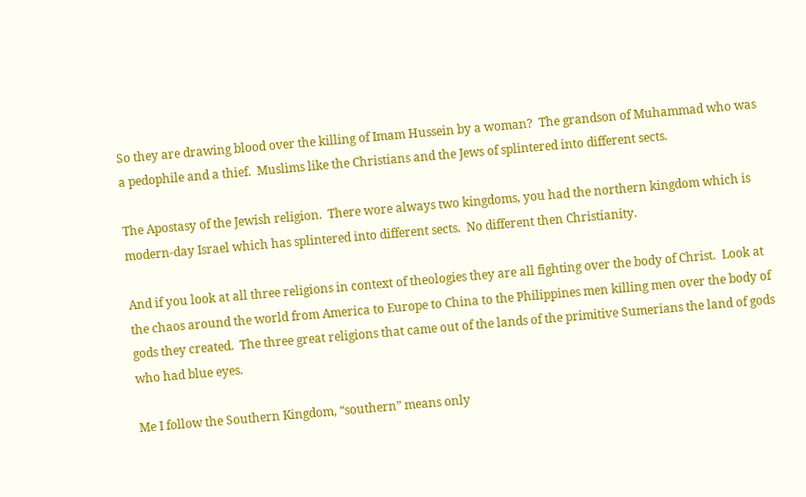So they are drawing blood over the killing of Imam Hussein by a woman?  The grandson of Muhammad who was a pedophile and a thief.  Muslims like the Christians and the Jews of splintered into different sects.

The Apostasy of the Jewish religion.  There wore always two kingdoms, you had the northern kingdom which is modern-day Israel which has splintered into different sects.  No different then Christianity.

And if you look at all three religions in context of theologies they are all fighting over the body of Christ.  Look at the chaos around the world from America to Europe to China to the Philippines men killing men over the body of gods they created.  The three great religions that came out of the lands of the primitive Sumerians the land of gods who had blue eyes.

Me I follow the Southern Kingdom, “southern” means only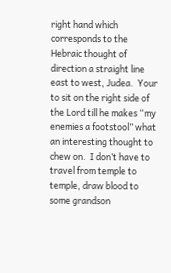right hand which corresponds to the Hebraic thought of direction a straight line east to west, Judea.  Your to sit on the right side of the Lord till he makes “my enemies a footstool” what an interesting thought to chew on.  I don’t have to travel from temple to temple, draw blood to some grandson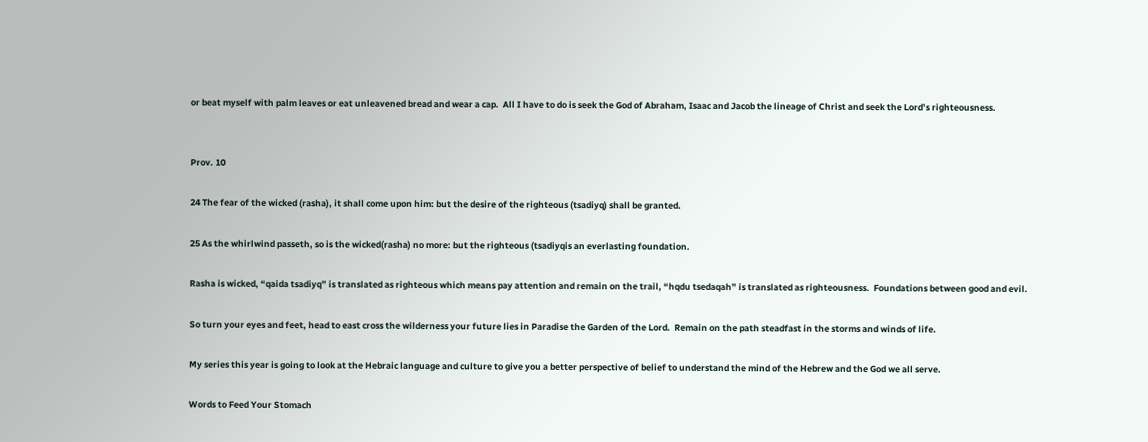or beat myself with palm leaves or eat unleavened bread and wear a cap.  All I have to do is seek the God of Abraham, Isaac and Jacob the lineage of Christ and seek the Lord’s righteousness.


Prov. 10

24 The fear of the wicked (rasha), it shall come upon him: but the desire of the righteous (tsadiyq) shall be granted.

25 As the whirlwind passeth, so is the wicked(rasha) no more: but the righteous (tsadiyqis an everlasting foundation.

Rasha is wicked, “qaida tsadiyq” is translated as righteous which means pay attention and remain on the trail, “hqdu tsedaqah” is translated as righteousness.  Foundations between good and evil.

So turn your eyes and feet, head to east cross the wilderness your future lies in Paradise the Garden of the Lord.  Remain on the path steadfast in the storms and winds of life.

My series this year is going to look at the Hebraic language and culture to give you a better perspective of belief to understand the mind of the Hebrew and the God we all serve.

Words to Feed Your Stomach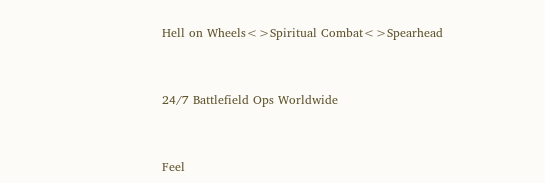Hell on Wheels<>Spiritual Combat<>Spearhead


24/7 Battlefield Ops Worldwide


Feel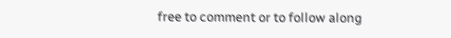free to comment or to follow along